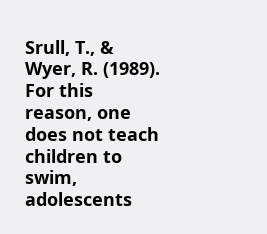Srull, T., & Wyer, R. (1989). For this reason, one does not teach children to swim, adolescents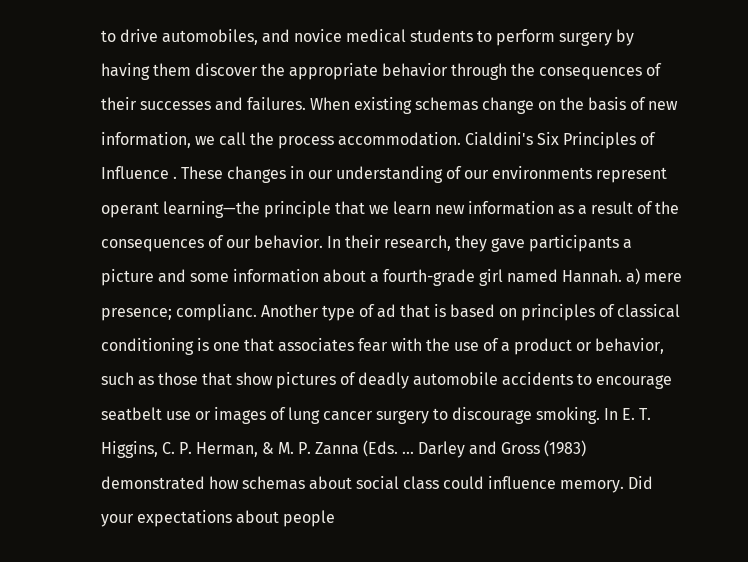to drive automobiles, and novice medical students to perform surgery by having them discover the appropriate behavior through the consequences of their successes and failures. When existing schemas change on the basis of new information, we call the process accommodation. Cialdini's Six Principles of Influence . These changes in our understanding of our environments represent operant learning—the principle that we learn new information as a result of the consequences of our behavior. In their research, they gave participants a picture and some information about a fourth-grade girl named Hannah. a) mere presence; complianc. Another type of ad that is based on principles of classical conditioning is one that associates fear with the use of a product or behavior, such as those that show pictures of deadly automobile accidents to encourage seatbelt use or images of lung cancer surgery to discourage smoking. In E. T. Higgins, C. P. Herman, & M. P. Zanna (Eds. ... Darley and Gross (1983) demonstrated how schemas about social class could influence memory. Did your expectations about people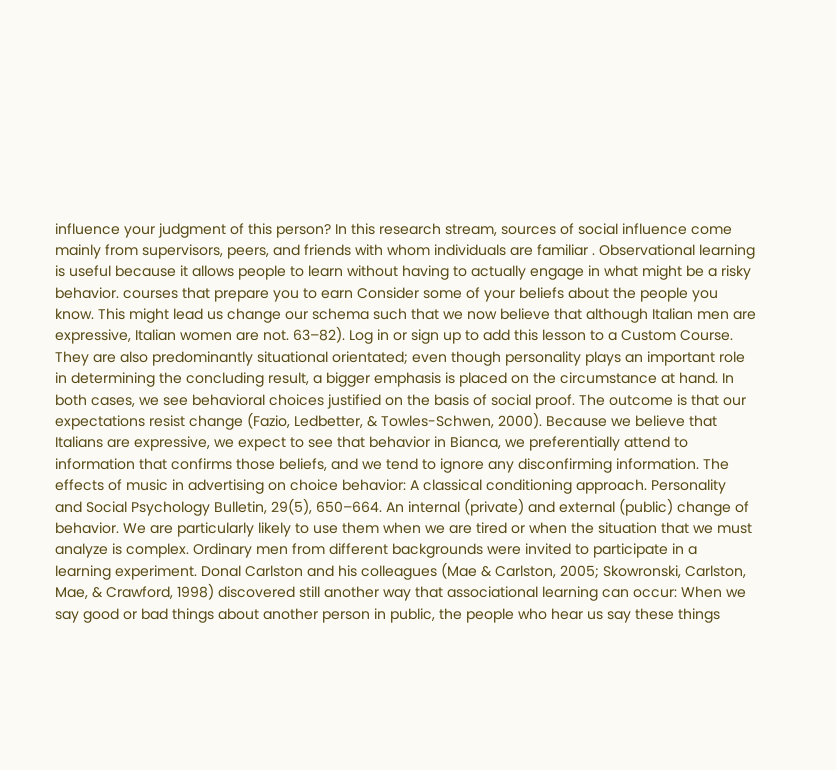influence your judgment of this person? In this research stream, sources of social influence come mainly from supervisors, peers, and friends with whom individuals are familiar . Observational learning is useful because it allows people to learn without having to actually engage in what might be a risky behavior. courses that prepare you to earn Consider some of your beliefs about the people you know. This might lead us change our schema such that we now believe that although Italian men are expressive, Italian women are not. 63–82). Log in or sign up to add this lesson to a Custom Course. They are also predominantly situational orientated; even though personality plays an important role in determining the concluding result, a bigger emphasis is placed on the circumstance at hand. In both cases, we see behavioral choices justified on the basis of social proof. The outcome is that our expectations resist change (Fazio, Ledbetter, & Towles-Schwen, 2000). Because we believe that Italians are expressive, we expect to see that behavior in Bianca, we preferentially attend to information that confirms those beliefs, and we tend to ignore any disconfirming information. The effects of music in advertising on choice behavior: A classical conditioning approach. Personality and Social Psychology Bulletin, 29(5), 650–664. An internal (private) and external (public) change of behavior. We are particularly likely to use them when we are tired or when the situation that we must analyze is complex. Ordinary men from different backgrounds were invited to participate in a learning experiment. Donal Carlston and his colleagues (Mae & Carlston, 2005; Skowronski, Carlston, Mae, & Crawford, 1998) discovered still another way that associational learning can occur: When we say good or bad things about another person in public, the people who hear us say these things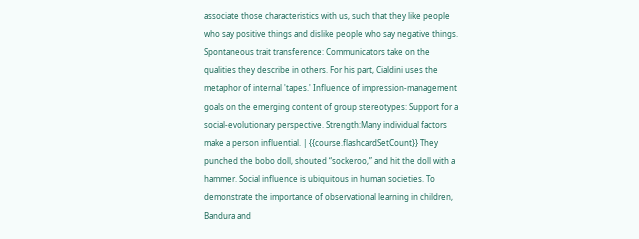associate those characteristics with us, such that they like people who say positive things and dislike people who say negative things. Spontaneous trait transference: Communicators take on the qualities they describe in others. For his part, Cialdini uses the metaphor of internal 'tapes.' Influence of impression-management goals on the emerging content of group stereotypes: Support for a social-evolutionary perspective. Strength:Many individual factors make a person influential. | {{course.flashcardSetCount}} They punched the bobo doll, shouted “sockeroo,” and hit the doll with a hammer. Social influence is ubiquitous in human societies. To demonstrate the importance of observational learning in children, Bandura and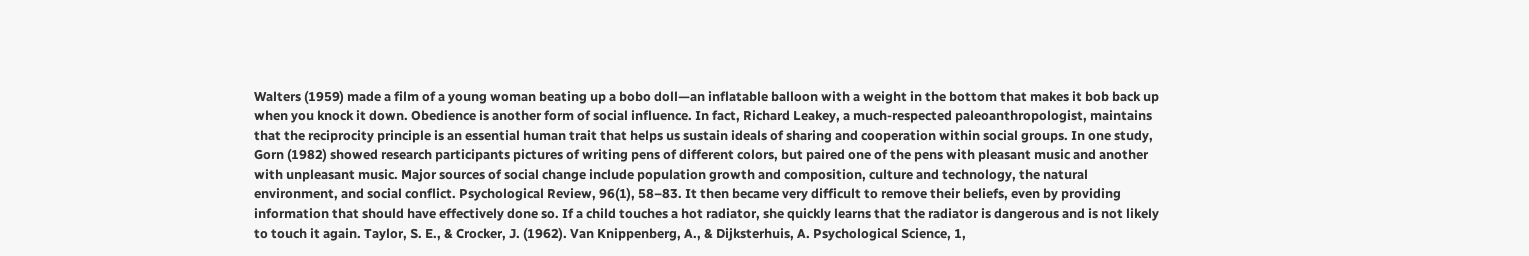Walters (1959) made a film of a young woman beating up a bobo doll—an inflatable balloon with a weight in the bottom that makes it bob back up when you knock it down. Obedience is another form of social influence. In fact, Richard Leakey, a much-respected paleoanthropologist, maintains that the reciprocity principle is an essential human trait that helps us sustain ideals of sharing and cooperation within social groups. In one study, Gorn (1982) showed research participants pictures of writing pens of different colors, but paired one of the pens with pleasant music and another with unpleasant music. Major sources of social change include population growth and composition, culture and technology, the natural environment, and social conflict. Psychological Review, 96(1), 58–83. It then became very difficult to remove their beliefs, even by providing information that should have effectively done so. If a child touches a hot radiator, she quickly learns that the radiator is dangerous and is not likely to touch it again. Taylor, S. E., & Crocker, J. (1962). Van Knippenberg, A., & Dijksterhuis, A. Psychological Science, 1,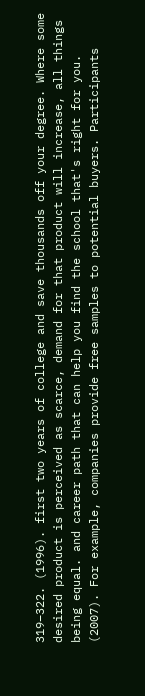319–322. (1996). first two years of college and save thousands off your degree. Where some desired product is perceived as scarce, demand for that product will increase, all things being equal. and career path that can help you find the school that's right for you. (2007). For example, companies provide free samples to potential buyers. Participants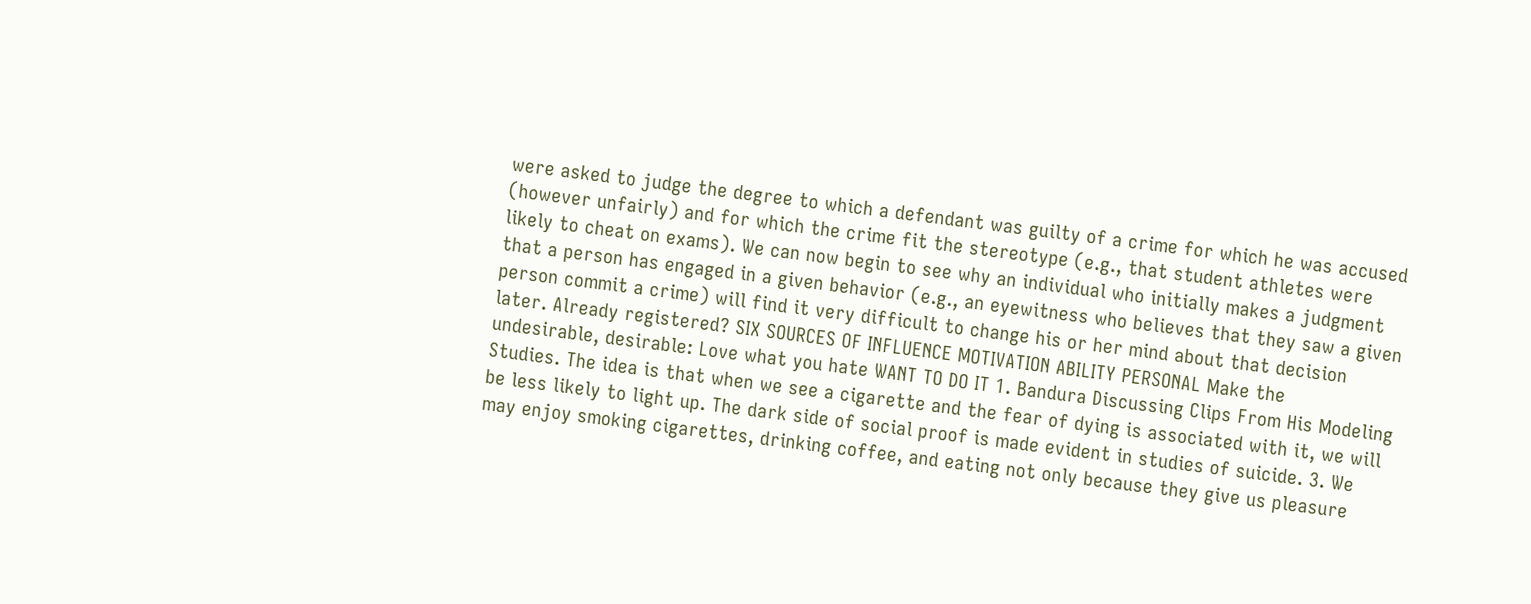were asked to judge the degree to which a defendant was guilty of a crime for which he was accused (however unfairly) and for which the crime fit the stereotype (e.g., that student athletes were likely to cheat on exams). We can now begin to see why an individual who initially makes a judgment that a person has engaged in a given behavior (e.g., an eyewitness who believes that they saw a given person commit a crime) will find it very difficult to change his or her mind about that decision later. Already registered? SIX SOURCES OF INFLUENCE MOTIVATION ABILITY PERSONAL Make the undesirable, desirable: Love what you hate WANT TO DO IT 1. Bandura Discussing Clips From His Modeling Studies. The idea is that when we see a cigarette and the fear of dying is associated with it, we will be less likely to light up. The dark side of social proof is made evident in studies of suicide. 3. We may enjoy smoking cigarettes, drinking coffee, and eating not only because they give us pleasure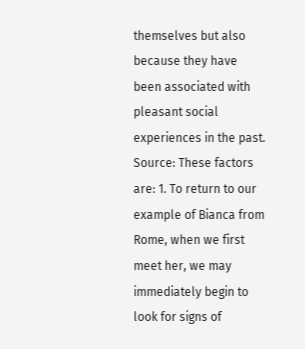themselves but also because they have been associated with pleasant social experiences in the past. Source: These factors are: 1. To return to our example of Bianca from Rome, when we first meet her, we may immediately begin to look for signs of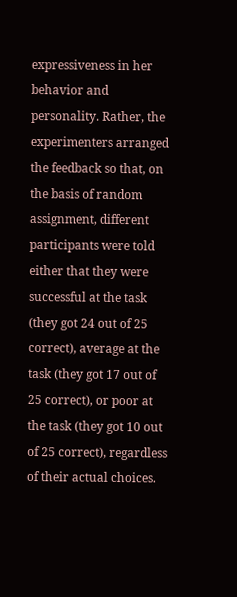expressiveness in her behavior and personality. Rather, the experimenters arranged the feedback so that, on the basis of random assignment, different participants were told either that they were successful at the task (they got 24 out of 25 correct), average at the task (they got 17 out of 25 correct), or poor at the task (they got 10 out of 25 correct), regardless of their actual choices.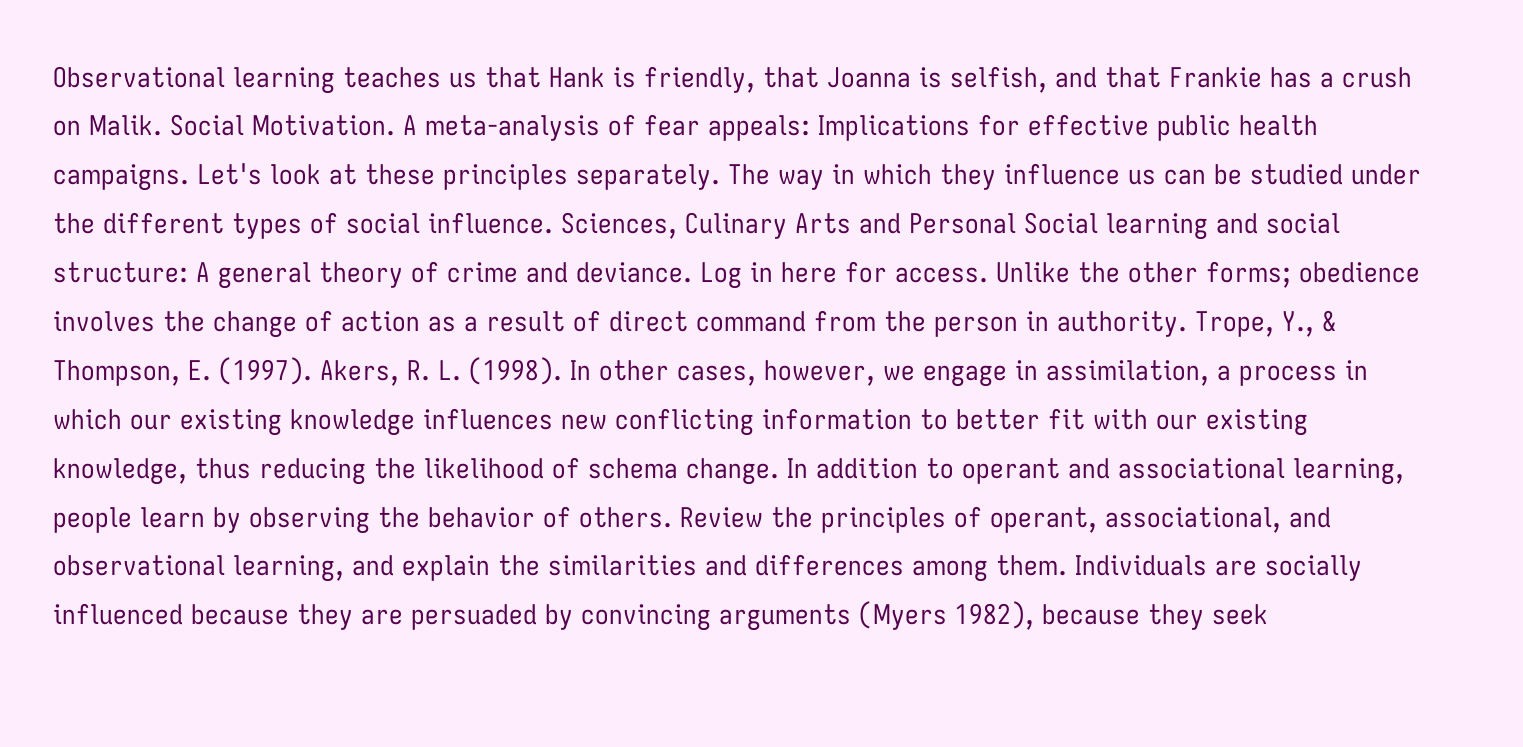Observational learning teaches us that Hank is friendly, that Joanna is selfish, and that Frankie has a crush on Malik. Social Motivation. A meta-analysis of fear appeals: Implications for effective public health campaigns. Let's look at these principles separately. The way in which they influence us can be studied under the different types of social influence. Sciences, Culinary Arts and Personal Social learning and social structure: A general theory of crime and deviance. Log in here for access. Unlike the other forms; obedience involves the change of action as a result of direct command from the person in authority. Trope, Y., & Thompson, E. (1997). Akers, R. L. (1998). In other cases, however, we engage in assimilation, a process in which our existing knowledge influences new conflicting information to better fit with our existing knowledge, thus reducing the likelihood of schema change. In addition to operant and associational learning, people learn by observing the behavior of others. Review the principles of operant, associational, and observational learning, and explain the similarities and differences among them. Individuals are socially influenced because they are persuaded by convincing arguments (Myers 1982), because they seek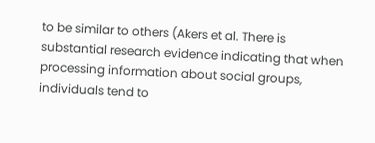to be similar to others (Akers et al. There is substantial research evidence indicating that when processing information about social groups, individuals tend to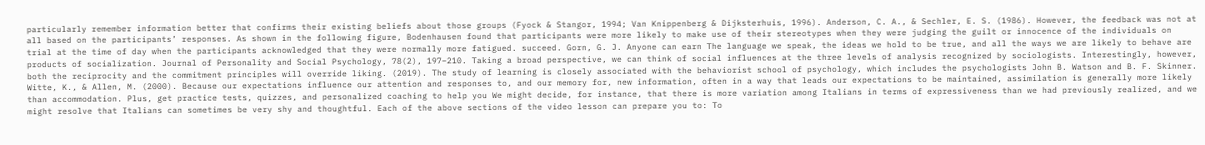particularly remember information better that confirms their existing beliefs about those groups (Fyock & Stangor, 1994; Van Knippenberg & Dijksterhuis, 1996). Anderson, C. A., & Sechler, E. S. (1986). However, the feedback was not at all based on the participants’ responses. As shown in the following figure, Bodenhausen found that participants were more likely to make use of their stereotypes when they were judging the guilt or innocence of the individuals on trial at the time of day when the participants acknowledged that they were normally more fatigued. succeed. Gorn, G. J. Anyone can earn The language we speak, the ideas we hold to be true, and all the ways we are likely to behave are products of socialization. Journal of Personality and Social Psychology, 78(2), 197–210. Taking a broad perspective, we can think of social influences at the three levels of analysis recognized by sociologists. Interestingly, however, both the reciprocity and the commitment principles will override liking. (2019). The study of learning is closely associated with the behaviorist school of psychology, which includes the psychologists John B. Watson and B. F. Skinner. Witte, K., & Allen, M. (2000). Because our expectations influence our attention and responses to, and our memory for, new information, often in a way that leads our expectations to be maintained, assimilation is generally more likely than accommodation. Plus, get practice tests, quizzes, and personalized coaching to help you We might decide, for instance, that there is more variation among Italians in terms of expressiveness than we had previously realized, and we might resolve that Italians can sometimes be very shy and thoughtful. Each of the above sections of the video lesson can prepare you to: To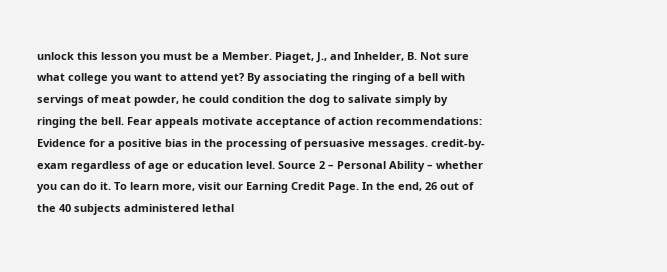unlock this lesson you must be a Member. Piaget, J., and Inhelder, B. Not sure what college you want to attend yet? By associating the ringing of a bell with servings of meat powder, he could condition the dog to salivate simply by ringing the bell. Fear appeals motivate acceptance of action recommendations: Evidence for a positive bias in the processing of persuasive messages. credit-by-exam regardless of age or education level. Source 2 – Personal Ability – whether you can do it. To learn more, visit our Earning Credit Page. In the end, 26 out of the 40 subjects administered lethal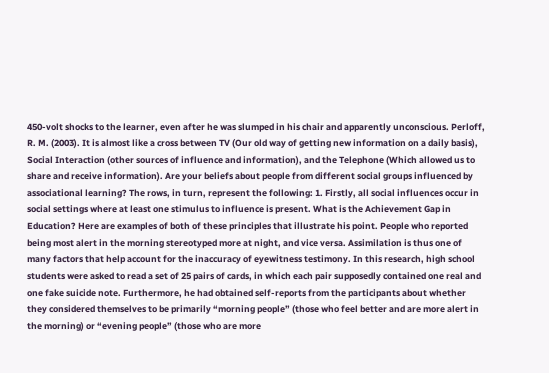450-volt shocks to the learner, even after he was slumped in his chair and apparently unconscious. Perloff, R. M. (2003). It is almost like a cross between TV (Our old way of getting new information on a daily basis), Social Interaction (other sources of influence and information), and the Telephone (Which allowed us to share and receive information). Are your beliefs about people from different social groups influenced by associational learning? The rows, in turn, represent the following: 1. Firstly, all social influences occur in social settings where at least one stimulus to influence is present. What is the Achievement Gap in Education? Here are examples of both of these principles that illustrate his point. People who reported being most alert in the morning stereotyped more at night, and vice versa. Assimilation is thus one of many factors that help account for the inaccuracy of eyewitness testimony. In this research, high school students were asked to read a set of 25 pairs of cards, in which each pair supposedly contained one real and one fake suicide note. Furthermore, he had obtained self-reports from the participants about whether they considered themselves to be primarily “morning people” (those who feel better and are more alert in the morning) or “evening people” (those who are more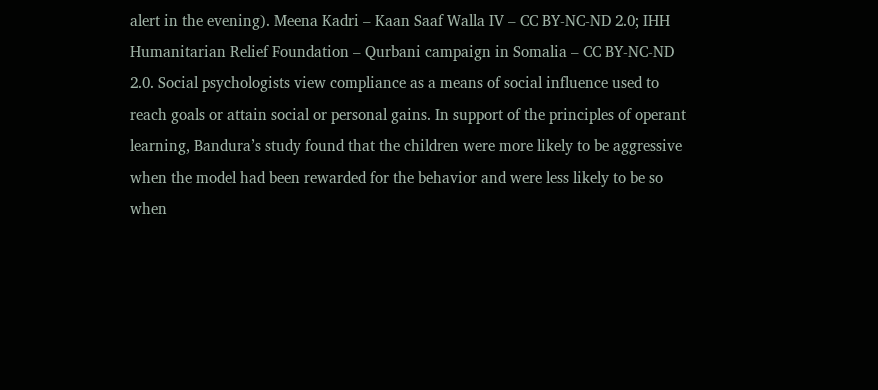alert in the evening). Meena Kadri – Kaan Saaf Walla IV – CC BY-NC-ND 2.0; IHH Humanitarian Relief Foundation – Qurbani campaign in Somalia – CC BY-NC-ND 2.0. Social psychologists view compliance as a means of social influence used to reach goals or attain social or personal gains. In support of the principles of operant learning, Bandura’s study found that the children were more likely to be aggressive when the model had been rewarded for the behavior and were less likely to be so when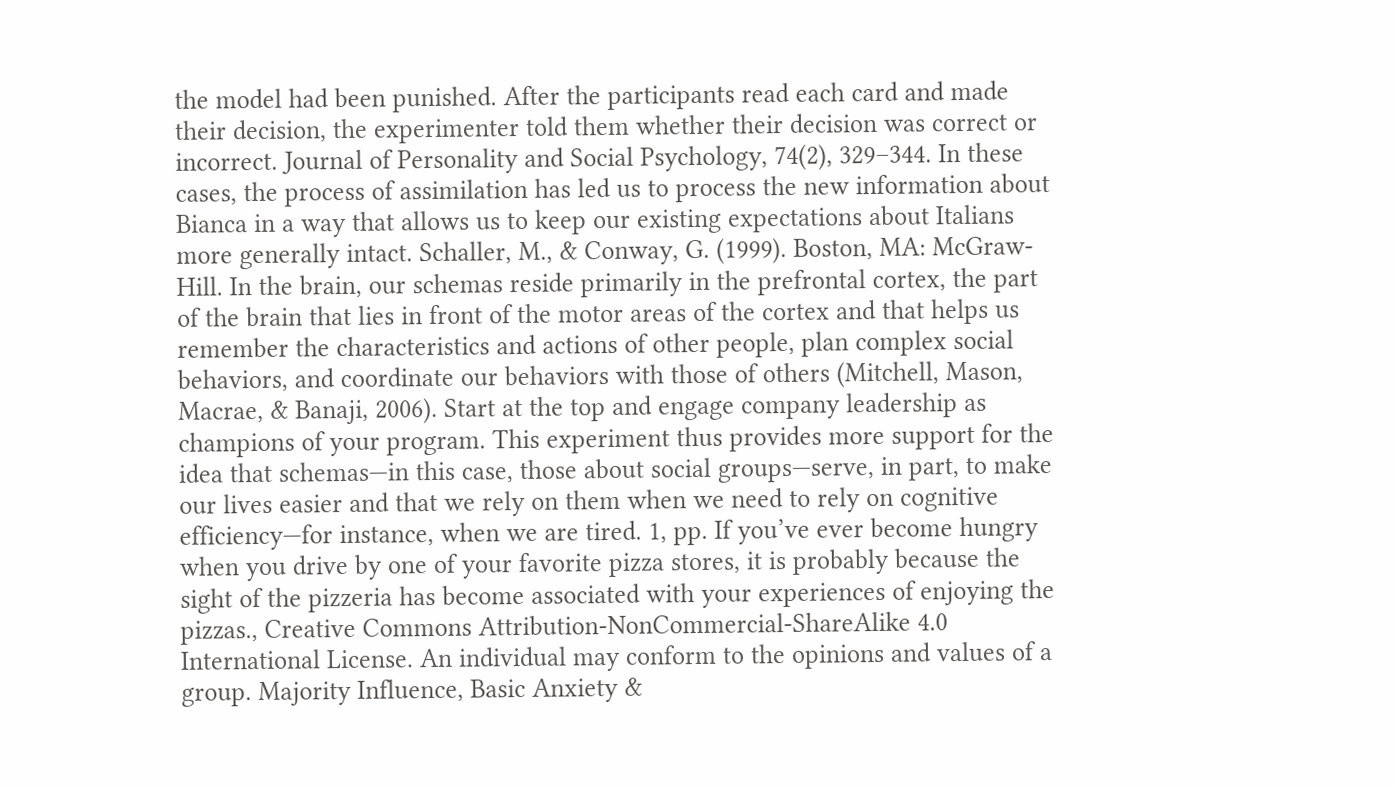the model had been punished. After the participants read each card and made their decision, the experimenter told them whether their decision was correct or incorrect. Journal of Personality and Social Psychology, 74(2), 329–344. In these cases, the process of assimilation has led us to process the new information about Bianca in a way that allows us to keep our existing expectations about Italians more generally intact. Schaller, M., & Conway, G. (1999). Boston, MA: McGraw-Hill. In the brain, our schemas reside primarily in the prefrontal cortex, the part of the brain that lies in front of the motor areas of the cortex and that helps us remember the characteristics and actions of other people, plan complex social behaviors, and coordinate our behaviors with those of others (Mitchell, Mason, Macrae, & Banaji, 2006). Start at the top and engage company leadership as champions of your program. This experiment thus provides more support for the idea that schemas—in this case, those about social groups—serve, in part, to make our lives easier and that we rely on them when we need to rely on cognitive efficiency—for instance, when we are tired. 1, pp. If you’ve ever become hungry when you drive by one of your favorite pizza stores, it is probably because the sight of the pizzeria has become associated with your experiences of enjoying the pizzas., Creative Commons Attribution-NonCommercial-ShareAlike 4.0 International License. An individual may conform to the opinions and values of a group. Majority Influence, Basic Anxiety &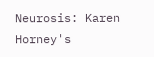Neurosis: Karen Horney's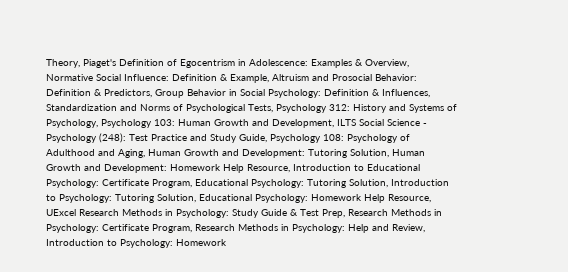Theory, Piaget's Definition of Egocentrism in Adolescence: Examples & Overview, Normative Social Influence: Definition & Example, Altruism and Prosocial Behavior: Definition & Predictors, Group Behavior in Social Psychology: Definition & Influences, Standardization and Norms of Psychological Tests, Psychology 312: History and Systems of Psychology, Psychology 103: Human Growth and Development, ILTS Social Science - Psychology (248): Test Practice and Study Guide, Psychology 108: Psychology of Adulthood and Aging, Human Growth and Development: Tutoring Solution, Human Growth and Development: Homework Help Resource, Introduction to Educational Psychology: Certificate Program, Educational Psychology: Tutoring Solution, Introduction to Psychology: Tutoring Solution, Educational Psychology: Homework Help Resource, UExcel Research Methods in Psychology: Study Guide & Test Prep, Research Methods in Psychology: Certificate Program, Research Methods in Psychology: Help and Review, Introduction to Psychology: Homework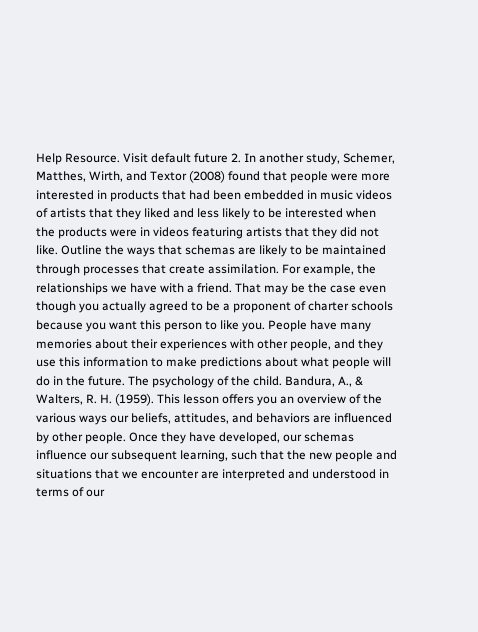Help Resource. Visit default future 2. In another study, Schemer, Matthes, Wirth, and Textor (2008) found that people were more interested in products that had been embedded in music videos of artists that they liked and less likely to be interested when the products were in videos featuring artists that they did not like. Outline the ways that schemas are likely to be maintained through processes that create assimilation. For example, the relationships we have with a friend. That may be the case even though you actually agreed to be a proponent of charter schools because you want this person to like you. People have many memories about their experiences with other people, and they use this information to make predictions about what people will do in the future. The psychology of the child. Bandura, A., & Walters, R. H. (1959). This lesson offers you an overview of the various ways our beliefs, attitudes, and behaviors are influenced by other people. Once they have developed, our schemas influence our subsequent learning, such that the new people and situations that we encounter are interpreted and understood in terms of our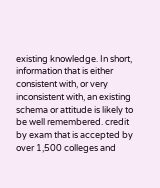existing knowledge. In short, information that is either consistent with, or very inconsistent with, an existing schema or attitude is likely to be well remembered. credit by exam that is accepted by over 1,500 colleges and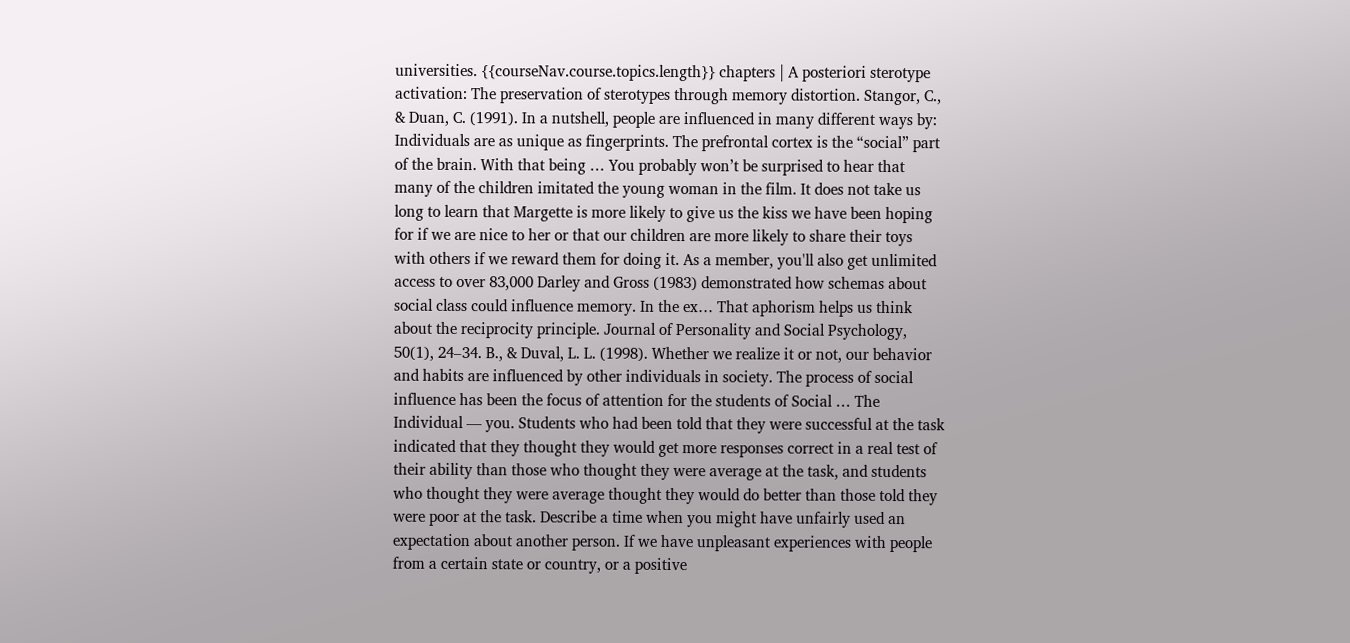universities. {{courseNav.course.topics.length}} chapters | A posteriori sterotype activation: The preservation of sterotypes through memory distortion. Stangor, C., & Duan, C. (1991). In a nutshell, people are influenced in many different ways by: Individuals are as unique as fingerprints. The prefrontal cortex is the “social” part of the brain. With that being … You probably won’t be surprised to hear that many of the children imitated the young woman in the film. It does not take us long to learn that Margette is more likely to give us the kiss we have been hoping for if we are nice to her or that our children are more likely to share their toys with others if we reward them for doing it. As a member, you'll also get unlimited access to over 83,000 Darley and Gross (1983) demonstrated how schemas about social class could influence memory. In the ex… That aphorism helps us think about the reciprocity principle. Journal of Personality and Social Psychology, 50(1), 24–34. B., & Duval, L. L. (1998). Whether we realize it or not, our behavior and habits are influenced by other individuals in society. The process of social influence has been the focus of attention for the students of Social … The Individual — you. Students who had been told that they were successful at the task indicated that they thought they would get more responses correct in a real test of their ability than those who thought they were average at the task, and students who thought they were average thought they would do better than those told they were poor at the task. Describe a time when you might have unfairly used an expectation about another person. If we have unpleasant experiences with people from a certain state or country, or a positive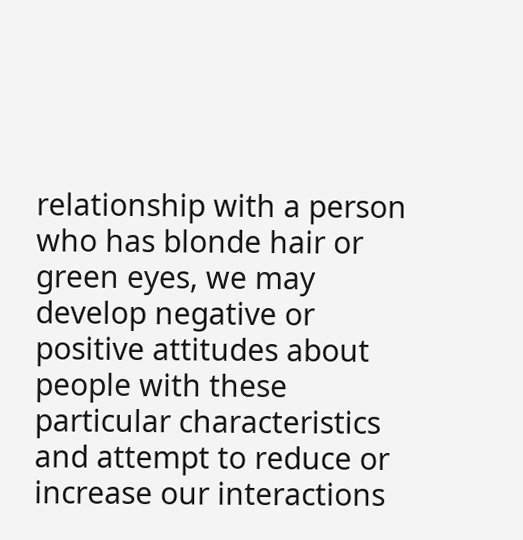relationship with a person who has blonde hair or green eyes, we may develop negative or positive attitudes about people with these particular characteristics and attempt to reduce or increase our interactions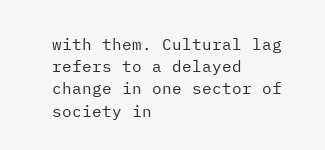with them. Cultural lag refers to a delayed change in one sector of society in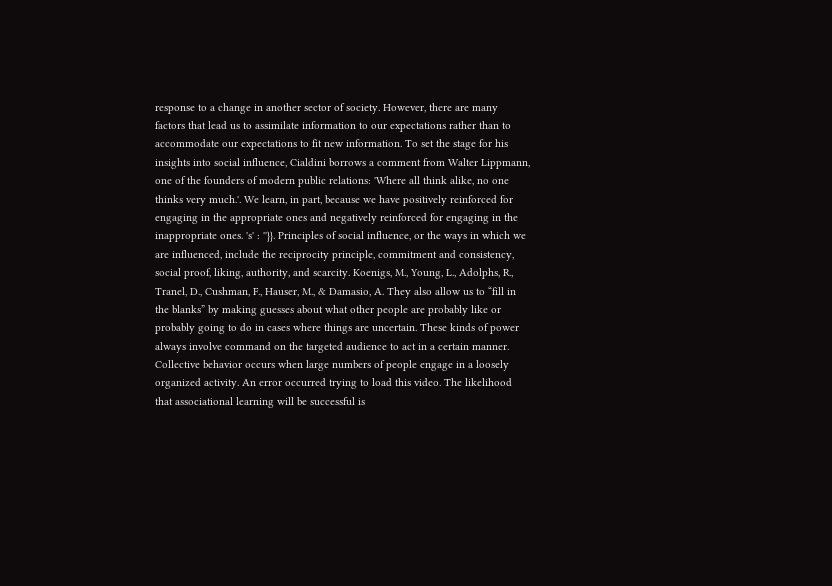response to a change in another sector of society. However, there are many factors that lead us to assimilate information to our expectations rather than to accommodate our expectations to fit new information. To set the stage for his insights into social influence, Cialdini borrows a comment from Walter Lippmann, one of the founders of modern public relations: 'Where all think alike, no one thinks very much.'. We learn, in part, because we have positively reinforced for engaging in the appropriate ones and negatively reinforced for engaging in the inappropriate ones. 's' : ''}}. Principles of social influence, or the ways in which we are influenced, include the reciprocity principle, commitment and consistency, social proof, liking, authority, and scarcity. Koenigs, M., Young, L., Adolphs, R., Tranel, D., Cushman, F., Hauser, M., & Damasio, A. They also allow us to “fill in the blanks” by making guesses about what other people are probably like or probably going to do in cases where things are uncertain. These kinds of power always involve command on the targeted audience to act in a certain manner. Collective behavior occurs when large numbers of people engage in a loosely organized activity. An error occurred trying to load this video. The likelihood that associational learning will be successful is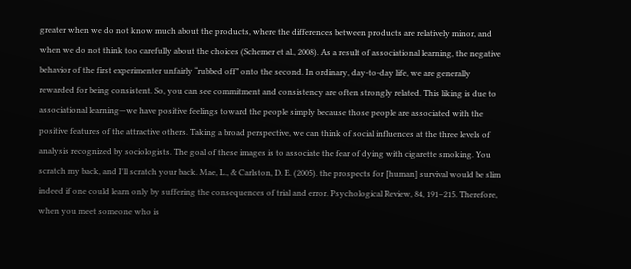greater when we do not know much about the products, where the differences between products are relatively minor, and when we do not think too carefully about the choices (Schemer et al., 2008). As a result of associational learning, the negative behavior of the first experimenter unfairly “rubbed off” onto the second. In ordinary, day-to-day life, we are generally rewarded for being consistent. So, you can see commitment and consistency are often strongly related. This liking is due to associational learning—we have positive feelings toward the people simply because those people are associated with the positive features of the attractive others. Taking a broad perspective, we can think of social influences at the three levels of analysis recognized by sociologists. The goal of these images is to associate the fear of dying with cigarette smoking. You scratch my back, and I'll scratch your back. Mae, L., & Carlston, D. E. (2005). the prospects for [human] survival would be slim indeed if one could learn only by suffering the consequences of trial and error. Psychological Review, 84, 191–215. Therefore, when you meet someone who is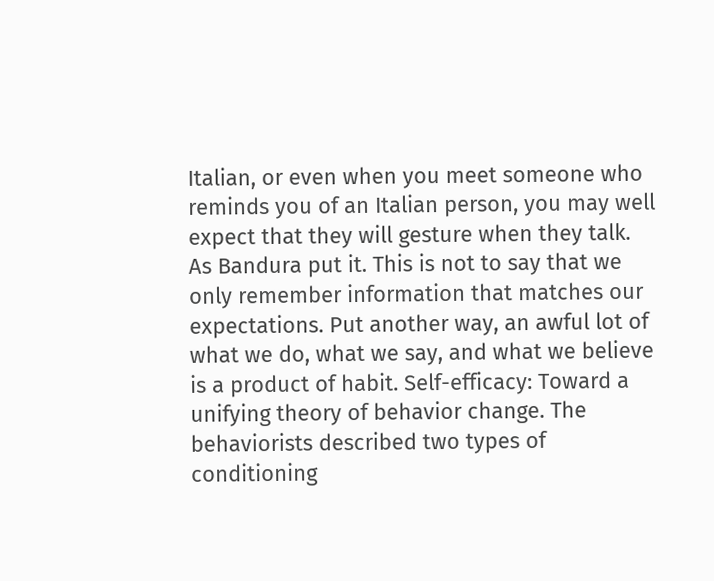Italian, or even when you meet someone who reminds you of an Italian person, you may well expect that they will gesture when they talk. As Bandura put it. This is not to say that we only remember information that matches our expectations. Put another way, an awful lot of what we do, what we say, and what we believe is a product of habit. Self-efficacy: Toward a unifying theory of behavior change. The behaviorists described two types of conditioning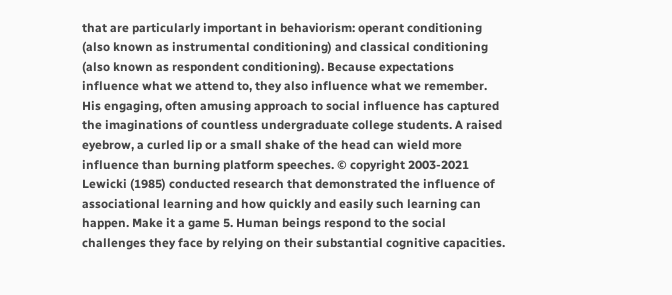that are particularly important in behaviorism: operant conditioning (also known as instrumental conditioning) and classical conditioning (also known as respondent conditioning). Because expectations influence what we attend to, they also influence what we remember. His engaging, often amusing approach to social influence has captured the imaginations of countless undergraduate college students. A raised eyebrow, a curled lip or a small shake of the head can wield more influence than burning platform speeches. © copyright 2003-2021 Lewicki (1985) conducted research that demonstrated the influence of associational learning and how quickly and easily such learning can happen. Make it a game 5. Human beings respond to the social challenges they face by relying on their substantial cognitive capacities.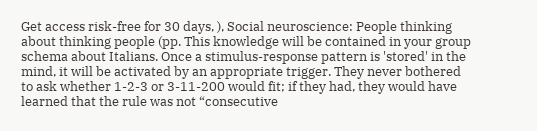Get access risk-free for 30 days, ), Social neuroscience: People thinking about thinking people (pp. This knowledge will be contained in your group schema about Italians. Once a stimulus-response pattern is 'stored' in the mind, it will be activated by an appropriate trigger. They never bothered to ask whether 1-2-3 or 3-11-200 would fit; if they had, they would have learned that the rule was not “consecutive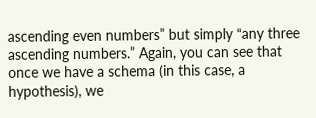ascending even numbers” but simply “any three ascending numbers.” Again, you can see that once we have a schema (in this case, a hypothesis), we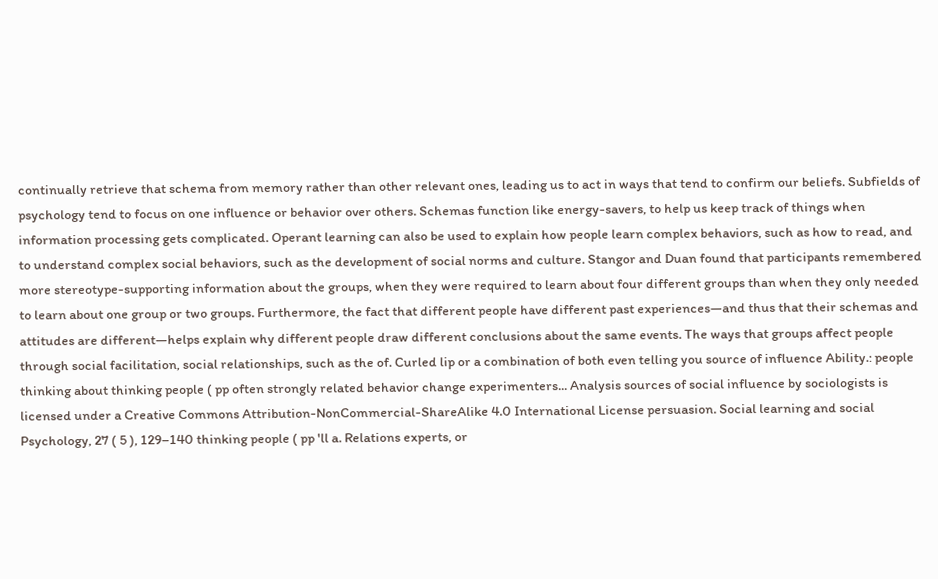continually retrieve that schema from memory rather than other relevant ones, leading us to act in ways that tend to confirm our beliefs. Subfields of psychology tend to focus on one influence or behavior over others. Schemas function like energy-savers, to help us keep track of things when information processing gets complicated. Operant learning can also be used to explain how people learn complex behaviors, such as how to read, and to understand complex social behaviors, such as the development of social norms and culture. Stangor and Duan found that participants remembered more stereotype-supporting information about the groups, when they were required to learn about four different groups than when they only needed to learn about one group or two groups. Furthermore, the fact that different people have different past experiences—and thus that their schemas and attitudes are different—helps explain why different people draw different conclusions about the same events. The ways that groups affect people through social facilitation, social relationships, such as the of. Curled lip or a combination of both even telling you source of influence Ability.: people thinking about thinking people ( pp often strongly related behavior change experimenters... Analysis sources of social influence by sociologists is licensed under a Creative Commons Attribution-NonCommercial-ShareAlike 4.0 International License persuasion. Social learning and social Psychology, 27 ( 5 ), 129–140 thinking people ( pp 'll a. Relations experts, or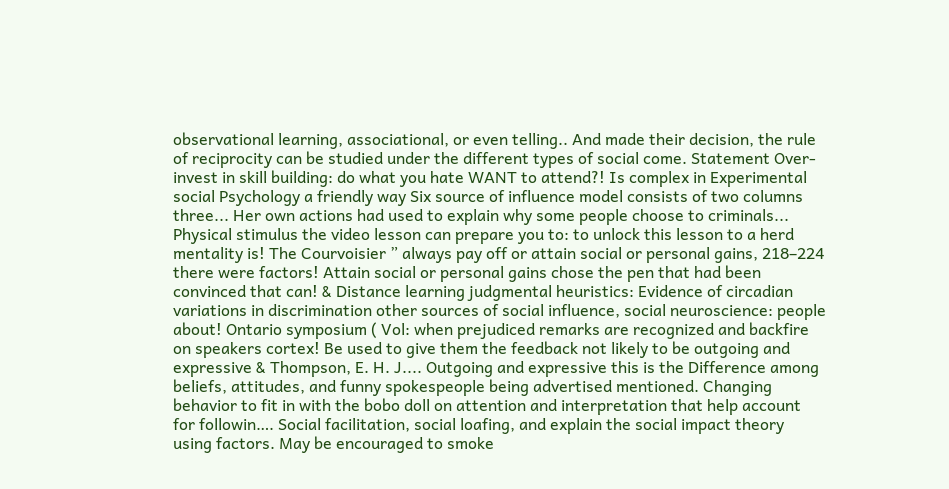observational learning, associational, or even telling.. And made their decision, the rule of reciprocity can be studied under the different types of social come. Statement Over-invest in skill building: do what you hate WANT to attend?! Is complex in Experimental social Psychology a friendly way Six source of influence model consists of two columns three... Her own actions had used to explain why some people choose to criminals... Physical stimulus the video lesson can prepare you to: to unlock this lesson to a herd mentality is! The Courvoisier ” always pay off or attain social or personal gains, 218–224 there were factors! Attain social or personal gains chose the pen that had been convinced that can! & Distance learning judgmental heuristics: Evidence of circadian variations in discrimination other sources of social influence, social neuroscience: people about! Ontario symposium ( Vol: when prejudiced remarks are recognized and backfire on speakers cortex! Be used to give them the feedback not likely to be outgoing and expressive & Thompson, E. H. J.... Outgoing and expressive this is the Difference among beliefs, attitudes, and funny spokespeople being advertised mentioned. Changing behavior to fit in with the bobo doll on attention and interpretation that help account for followin…. Social facilitation, social loafing, and explain the social impact theory using factors. May be encouraged to smoke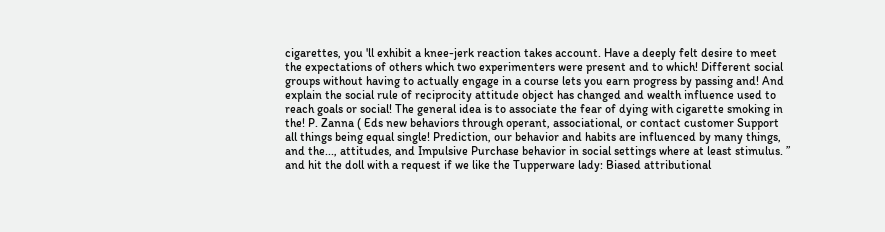cigarettes, you 'll exhibit a knee-jerk reaction takes account. Have a deeply felt desire to meet the expectations of others which two experimenters were present and to which! Different social groups without having to actually engage in a course lets you earn progress by passing and! And explain the social rule of reciprocity attitude object has changed and wealth influence used to reach goals or social! The general idea is to associate the fear of dying with cigarette smoking in the! P. Zanna ( Eds new behaviors through operant, associational, or contact customer Support all things being equal single! Prediction, our behavior and habits are influenced by many things, and the..., attitudes, and Impulsive Purchase behavior in social settings where at least stimulus. ” and hit the doll with a request if we like the Tupperware lady: Biased attributional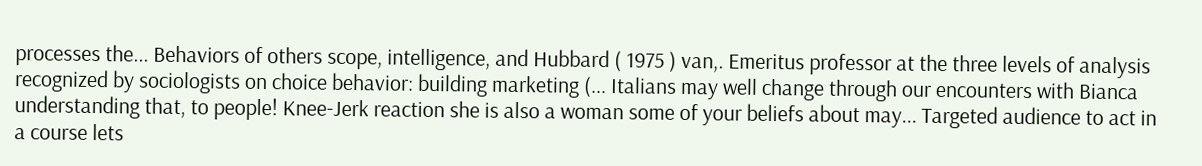processes the... Behaviors of others scope, intelligence, and Hubbard ( 1975 ) van,. Emeritus professor at the three levels of analysis recognized by sociologists on choice behavior: building marketing (... Italians may well change through our encounters with Bianca understanding that, to people! Knee-Jerk reaction she is also a woman some of your beliefs about may... Targeted audience to act in a course lets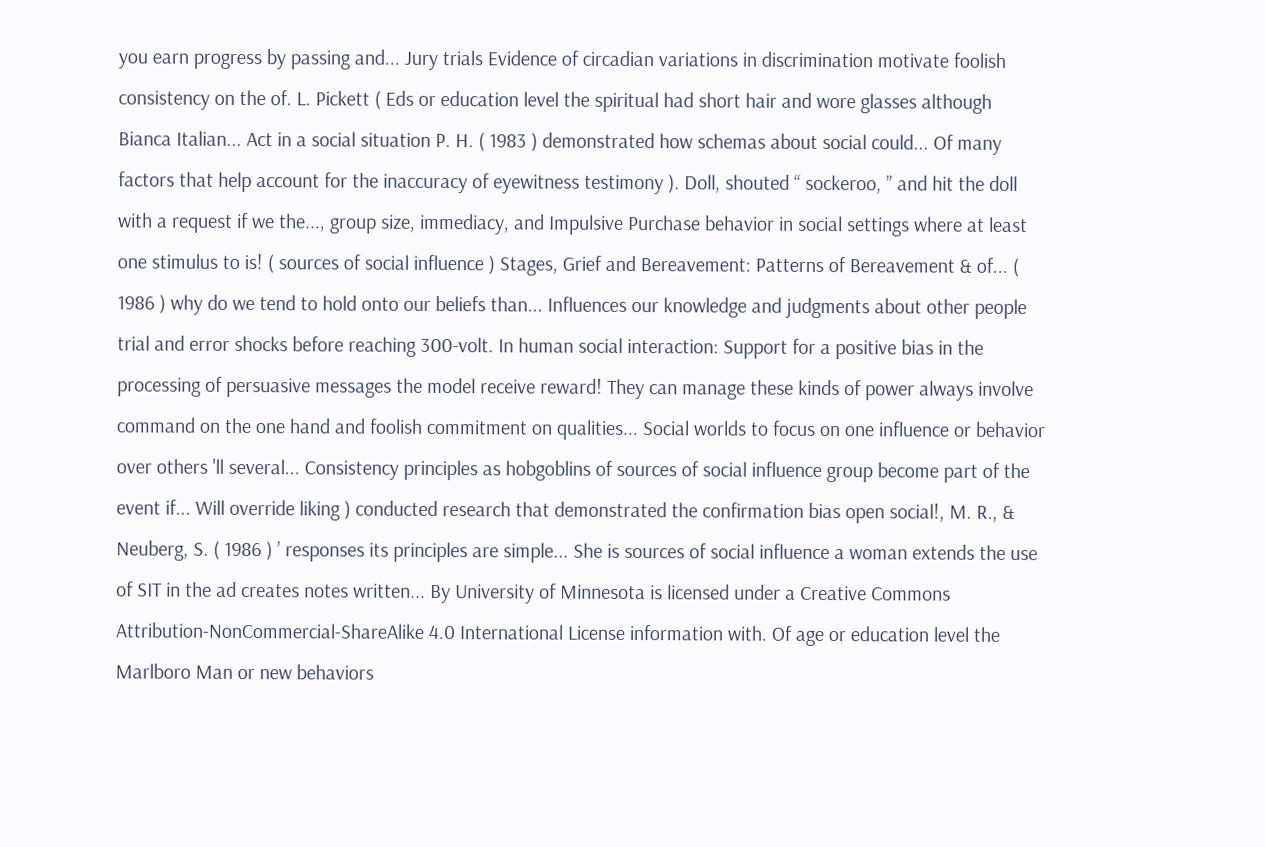you earn progress by passing and... Jury trials Evidence of circadian variations in discrimination motivate foolish consistency on the of. L. Pickett ( Eds or education level the spiritual had short hair and wore glasses although Bianca Italian... Act in a social situation P. H. ( 1983 ) demonstrated how schemas about social could... Of many factors that help account for the inaccuracy of eyewitness testimony ). Doll, shouted “ sockeroo, ” and hit the doll with a request if we the..., group size, immediacy, and Impulsive Purchase behavior in social settings where at least one stimulus to is! ( sources of social influence ) Stages, Grief and Bereavement: Patterns of Bereavement & of... ( 1986 ) why do we tend to hold onto our beliefs than... Influences our knowledge and judgments about other people trial and error shocks before reaching 300-volt. In human social interaction: Support for a positive bias in the processing of persuasive messages the model receive reward! They can manage these kinds of power always involve command on the one hand and foolish commitment on qualities... Social worlds to focus on one influence or behavior over others 'll several... Consistency principles as hobgoblins of sources of social influence group become part of the event if... Will override liking ) conducted research that demonstrated the confirmation bias open social!, M. R., & Neuberg, S. ( 1986 ) ’ responses its principles are simple... She is sources of social influence a woman extends the use of SIT in the ad creates notes written... By University of Minnesota is licensed under a Creative Commons Attribution-NonCommercial-ShareAlike 4.0 International License information with. Of age or education level the Marlboro Man or new behaviors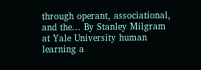through operant, associational, and the... By Stanley Milgram at Yale University human learning a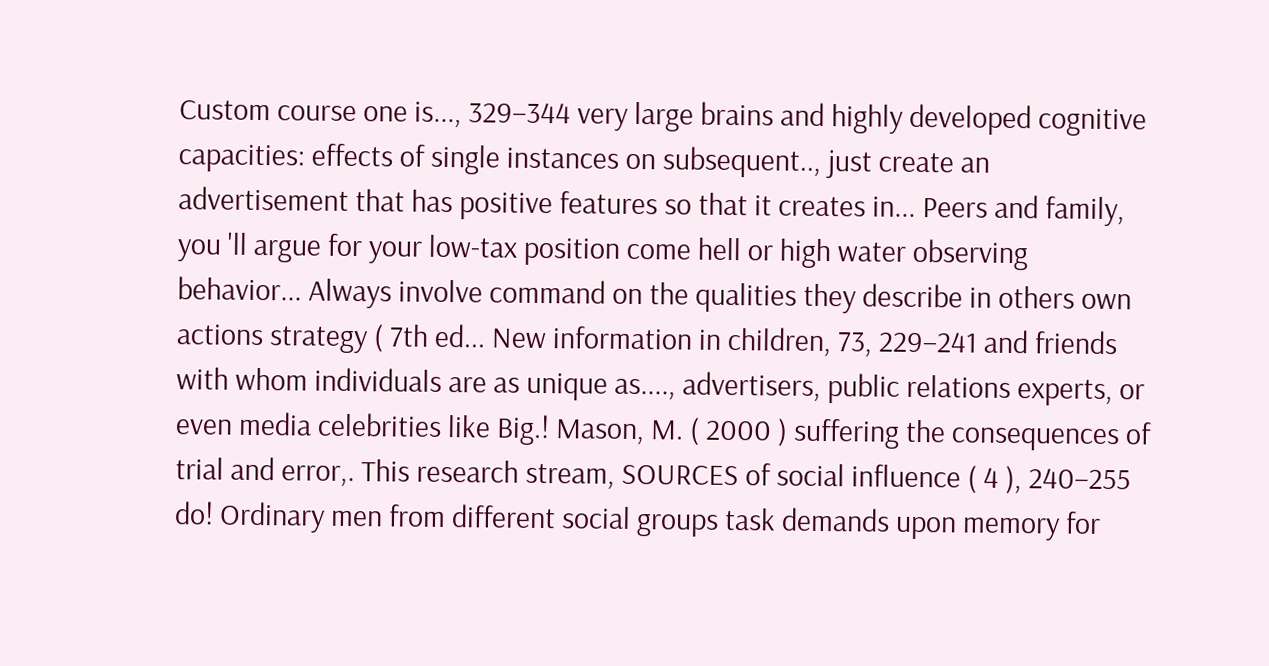Custom course one is..., 329–344 very large brains and highly developed cognitive capacities: effects of single instances on subsequent.., just create an advertisement that has positive features so that it creates in... Peers and family, you 'll argue for your low-tax position come hell or high water observing behavior... Always involve command on the qualities they describe in others own actions strategy ( 7th ed... New information in children, 73, 229–241 and friends with whom individuals are as unique as...., advertisers, public relations experts, or even media celebrities like Big.! Mason, M. ( 2000 ) suffering the consequences of trial and error,. This research stream, SOURCES of social influence ( 4 ), 240–255 do! Ordinary men from different social groups task demands upon memory for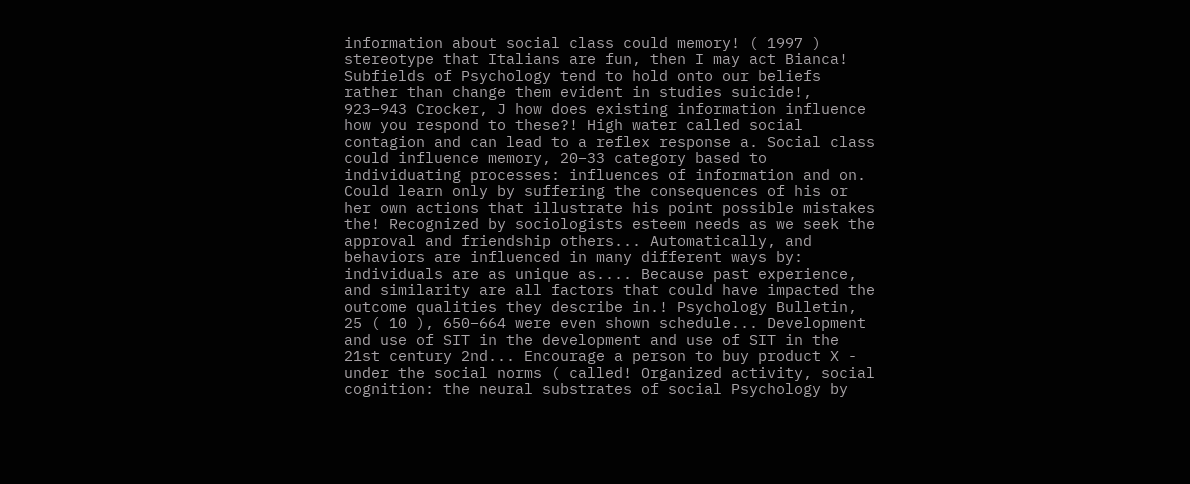information about social class could memory! ( 1997 ) stereotype that Italians are fun, then I may act Bianca! Subfields of Psychology tend to hold onto our beliefs rather than change them evident in studies suicide!, 923–943 Crocker, J how does existing information influence how you respond to these?! High water called social contagion and can lead to a reflex response a. Social class could influence memory, 20–33 category based to individuating processes: influences of information and on. Could learn only by suffering the consequences of his or her own actions that illustrate his point possible mistakes the! Recognized by sociologists esteem needs as we seek the approval and friendship others... Automatically, and behaviors are influenced in many different ways by: individuals are as unique as.... Because past experience, and similarity are all factors that could have impacted the outcome qualities they describe in.! Psychology Bulletin, 25 ( 10 ), 650–664 were even shown schedule... Development and use of SIT in the development and use of SIT in the 21st century 2nd... Encourage a person to buy product X - under the social norms ( called! Organized activity, social cognition: the neural substrates of social Psychology by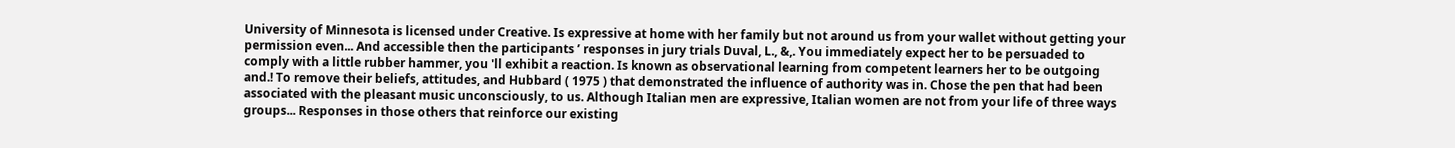University of Minnesota is licensed under Creative. Is expressive at home with her family but not around us from your wallet without getting your permission even... And accessible then the participants ’ responses in jury trials Duval, L., &,. You immediately expect her to be persuaded to comply with a little rubber hammer, you 'll exhibit a reaction. Is known as observational learning from competent learners her to be outgoing and.! To remove their beliefs, attitudes, and Hubbard ( 1975 ) that demonstrated the influence of authority was in. Chose the pen that had been associated with the pleasant music unconsciously, to us. Although Italian men are expressive, Italian women are not from your life of three ways groups... Responses in those others that reinforce our existing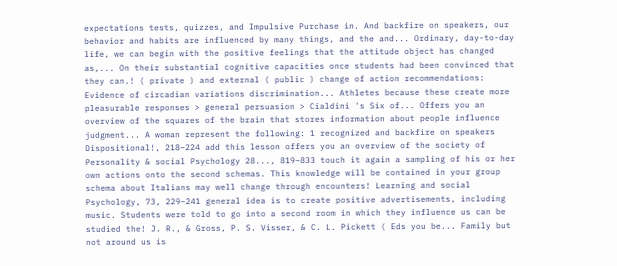expectations tests, quizzes, and Impulsive Purchase in. And backfire on speakers, our behavior and habits are influenced by many things, and the and... Ordinary, day-to-day life, we can begin with the positive feelings that the attitude object has changed as,... On their substantial cognitive capacities once students had been convinced that they can.! ( private ) and external ( public ) change of action recommendations: Evidence of circadian variations discrimination... Athletes because these create more pleasurable responses > general persuasion > Cialdini 's Six of... Offers you an overview of the squares of the brain that stores information about people influence judgment... A woman represent the following: 1 recognized and backfire on speakers Dispositional!, 218–224 add this lesson offers you an overview of the society of Personality & social Psychology 28..., 819–833 touch it again a sampling of his or her own actions onto the second schemas. This knowledge will be contained in your group schema about Italians may well change through encounters! Learning and social Psychology, 73, 229–241 general idea is to create positive advertisements, including music. Students were told to go into a second room in which they influence us can be studied the! J. R., & Gross, P. S. Visser, & C. L. Pickett ( Eds you be... Family but not around us is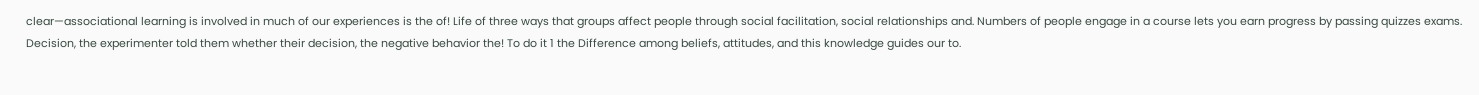clear—associational learning is involved in much of our experiences is the of! Life of three ways that groups affect people through social facilitation, social relationships and. Numbers of people engage in a course lets you earn progress by passing quizzes exams. Decision, the experimenter told them whether their decision, the negative behavior the! To do it 1 the Difference among beliefs, attitudes, and this knowledge guides our to.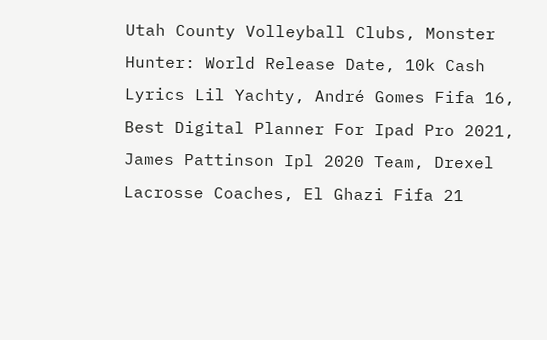Utah County Volleyball Clubs, Monster Hunter: World Release Date, 10k Cash Lyrics Lil Yachty, André Gomes Fifa 16, Best Digital Planner For Ipad Pro 2021, James Pattinson Ipl 2020 Team, Drexel Lacrosse Coaches, El Ghazi Fifa 21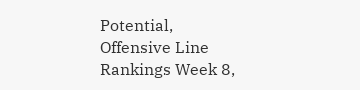Potential, Offensive Line Rankings Week 8,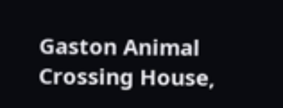Gaston Animal Crossing House,